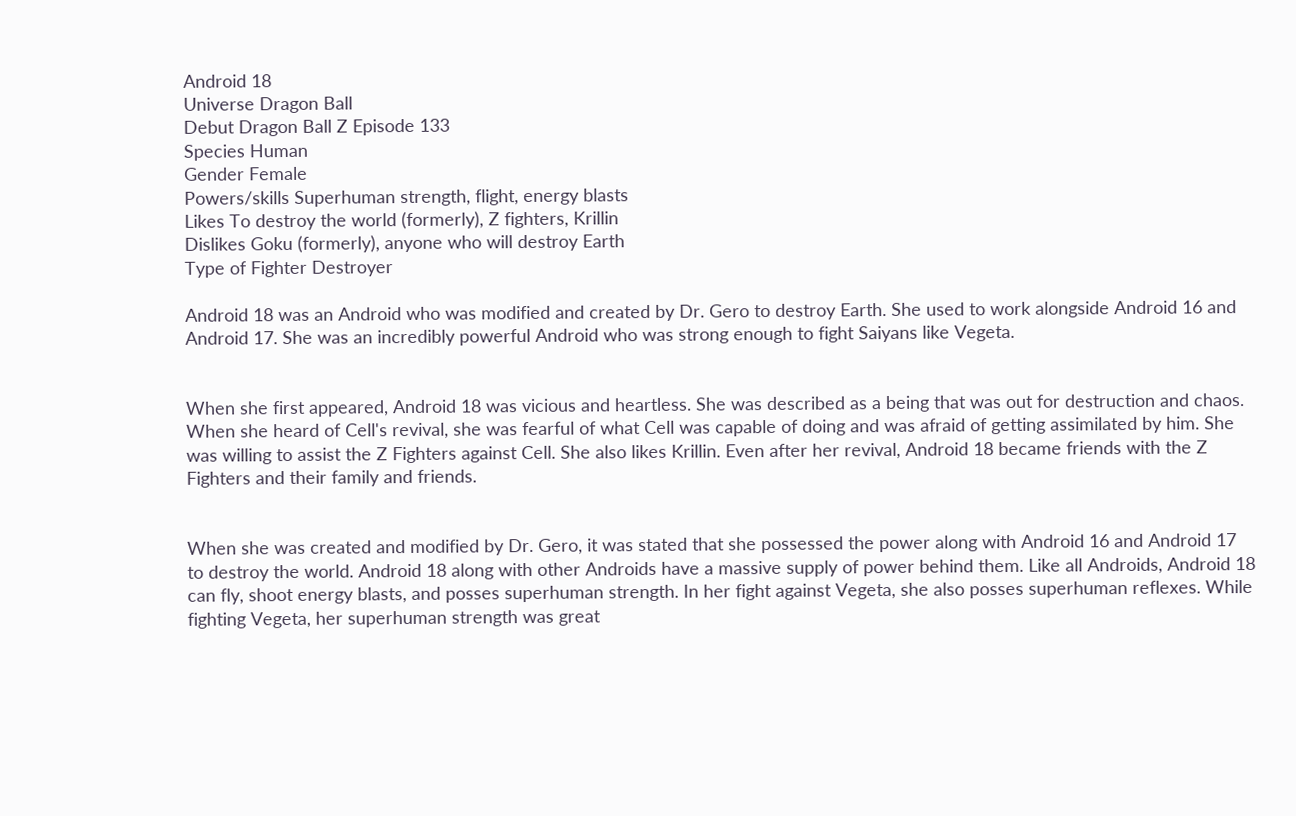Android 18
Universe Dragon Ball
Debut Dragon Ball Z Episode 133
Species Human
Gender Female
Powers/skills Superhuman strength, flight, energy blasts
Likes To destroy the world (formerly), Z fighters, Krillin
Dislikes Goku (formerly), anyone who will destroy Earth
Type of Fighter Destroyer

Android 18 was an Android who was modified and created by Dr. Gero to destroy Earth. She used to work alongside Android 16 and Android 17. She was an incredibly powerful Android who was strong enough to fight Saiyans like Vegeta.


When she first appeared, Android 18 was vicious and heartless. She was described as a being that was out for destruction and chaos. When she heard of Cell's revival, she was fearful of what Cell was capable of doing and was afraid of getting assimilated by him. She was willing to assist the Z Fighters against Cell. She also likes Krillin. Even after her revival, Android 18 became friends with the Z Fighters and their family and friends.


When she was created and modified by Dr. Gero, it was stated that she possessed the power along with Android 16 and Android 17 to destroy the world. Android 18 along with other Androids have a massive supply of power behind them. Like all Androids, Android 18 can fly, shoot energy blasts, and posses superhuman strength. In her fight against Vegeta, she also posses superhuman reflexes. While fighting Vegeta, her superhuman strength was great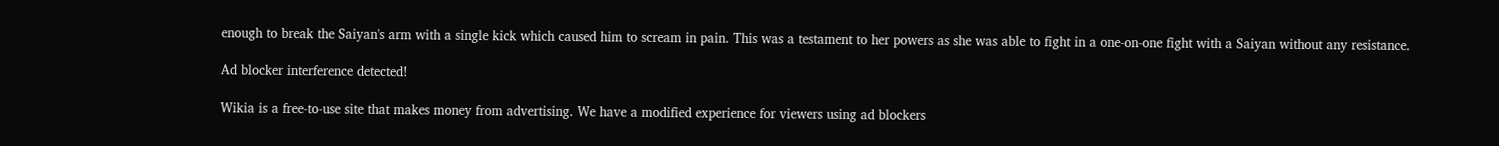enough to break the Saiyan's arm with a single kick which caused him to scream in pain. This was a testament to her powers as she was able to fight in a one-on-one fight with a Saiyan without any resistance.

Ad blocker interference detected!

Wikia is a free-to-use site that makes money from advertising. We have a modified experience for viewers using ad blockers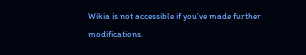Wikia is not accessible if you’ve made further modifications.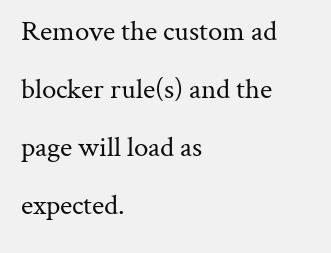Remove the custom ad blocker rule(s) and the page will load as expected.